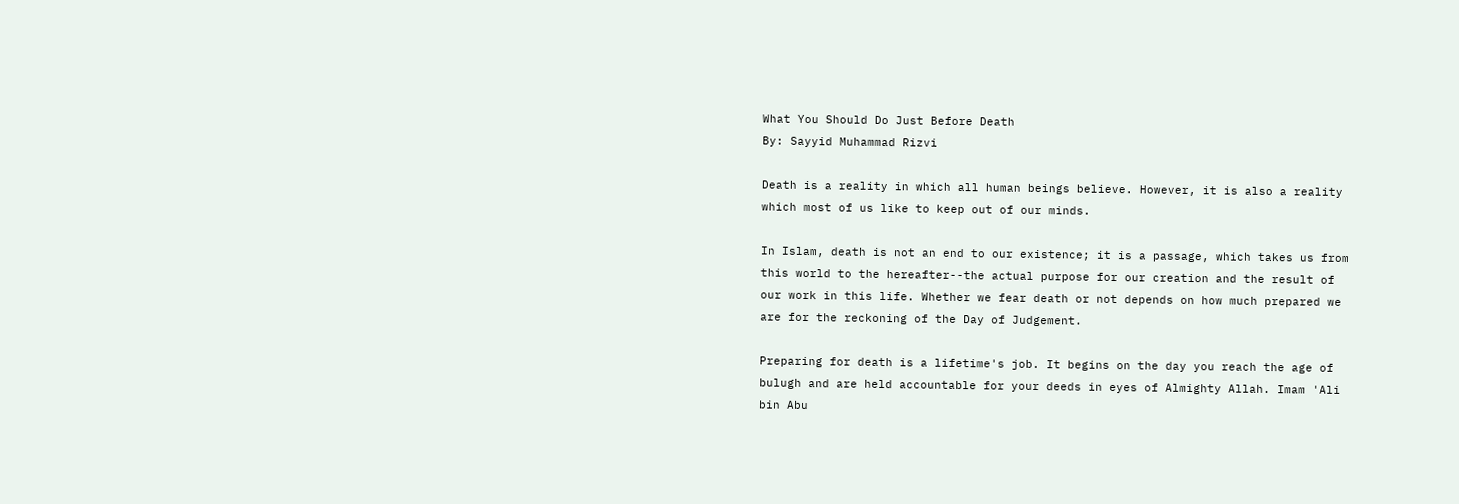What You Should Do Just Before Death
By: Sayyid Muhammad Rizvi

Death is a reality in which all human beings believe. However, it is also a reality which most of us like to keep out of our minds.

In Islam, death is not an end to our existence; it is a passage, which takes us from this world to the hereafter--the actual purpose for our creation and the result of our work in this life. Whether we fear death or not depends on how much prepared we are for the reckoning of the Day of Judgement.

Preparing for death is a lifetime's job. It begins on the day you reach the age of bulugh and are held accountable for your deeds in eyes of Almighty Allah. Imam 'Ali bin Abu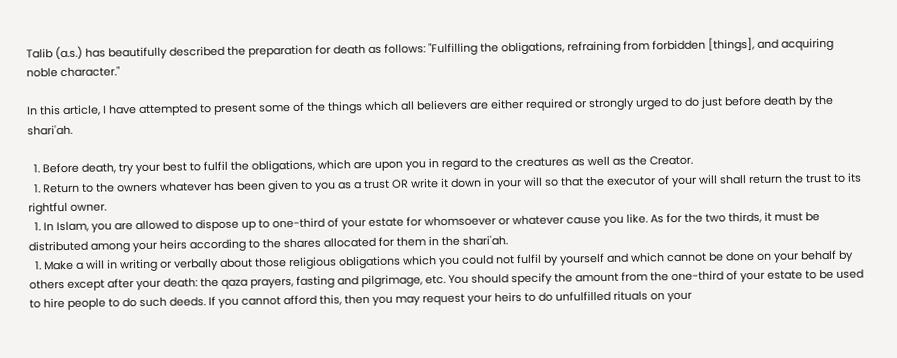Talib (a.s.) has beautifully described the preparation for death as follows: "Fulfilling the obligations, refraining from forbidden [things], and acquiring noble character."

In this article, I have attempted to present some of the things which all believers are either required or strongly urged to do just before death by the shari'ah.

  1. Before death, try your best to fulfil the obligations, which are upon you in regard to the creatures as well as the Creator.
  1. Return to the owners whatever has been given to you as a trust OR write it down in your will so that the executor of your will shall return the trust to its rightful owner.
  1. In Islam, you are allowed to dispose up to one-third of your estate for whomsoever or whatever cause you like. As for the two thirds, it must be distributed among your heirs according to the shares allocated for them in the shari'ah.
  1. Make a will in writing or verbally about those religious obligations which you could not fulfil by yourself and which cannot be done on your behalf by others except after your death: the qaza prayers, fasting and pilgrimage, etc. You should specify the amount from the one-third of your estate to be used to hire people to do such deeds. If you cannot afford this, then you may request your heirs to do unfulfilled rituals on your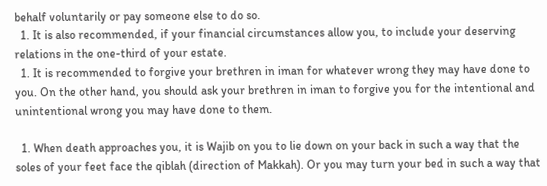behalf voluntarily or pay someone else to do so.
  1. It is also recommended, if your financial circumstances allow you, to include your deserving relations in the one-third of your estate.
  1. It is recommended to forgive your brethren in iman for whatever wrong they may have done to you. On the other hand, you should ask your brethren in iman to forgive you for the intentional and unintentional wrong you may have done to them.

  1. When death approaches you, it is Wajib on you to lie down on your back in such a way that the soles of your feet face the qiblah (direction of Makkah). Or you may turn your bed in such a way that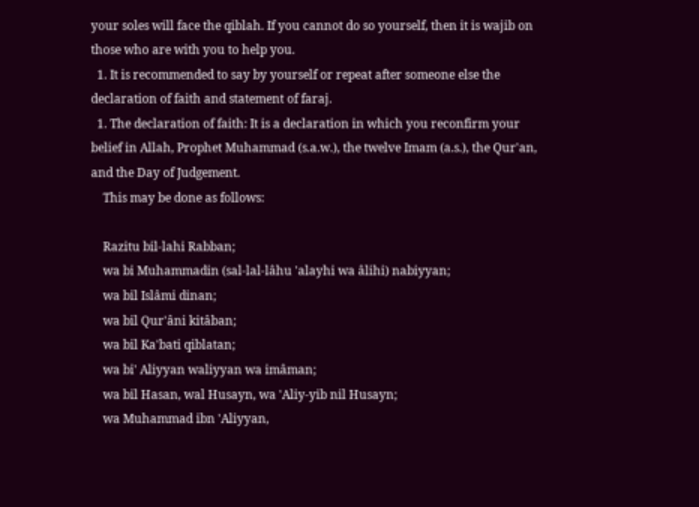your soles will face the qiblah. If you cannot do so yourself, then it is wajib on those who are with you to help you.
  1. It is recommended to say by yourself or repeat after someone else the declaration of faith and statement of faraj.
  1. The declaration of faith: It is a declaration in which you reconfirm your belief in Allah, Prophet Muhammad (s.a.w.), the twelve Imam (a.s.), the Qur'an, and the Day of Judgement.
    This may be done as follows:

    Razitu bil-lahi Rabban;
    wa bi Muhammadin (sal-lal-lâhu 'alayhi wa âlihi) nabiyyan;
    wa bil Islâmi dinan;
    wa bil Qur'âni kitâban;
    wa bil Ka'bati qiblatan;
    wa bi' Aliyyan waliyyan wa imâman;
    wa bil Hasan, wal Husayn, wa 'Aliy-yib nil Husayn;
    wa Muhammad ibn 'Aliyyan,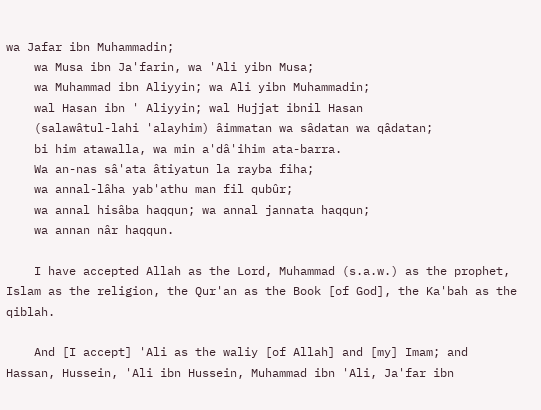wa Jafar ibn Muhammadin;
    wa Musa ibn Ja'farin, wa 'Ali yibn Musa;
    wa Muhammad ibn Aliyyin; wa Ali yibn Muhammadin;
    wal Hasan ibn ' Aliyyin; wal Hujjat ibnil Hasan
    (salawâtul-lahi 'alayhim) âimmatan wa sâdatan wa qâdatan;
    bi him atawalla, wa min a'dâ'ihim ata-barra.
    Wa an-nas sâ'ata âtiyatun la rayba fiha;
    wa annal-lâha yab'athu man fil qubûr;
    wa annal hisâba haqqun; wa annal jannata haqqun;
    wa annan nâr haqqun.

    I have accepted Allah as the Lord, Muhammad (s.a.w.) as the prophet, Islam as the religion, the Qur'an as the Book [of God], the Ka'bah as the qiblah.

    And [I accept] 'Ali as the waliy [of Allah] and [my] Imam; and Hassan, Hussein, 'Ali ibn Hussein, Muhammad ibn 'Ali, Ja'far ibn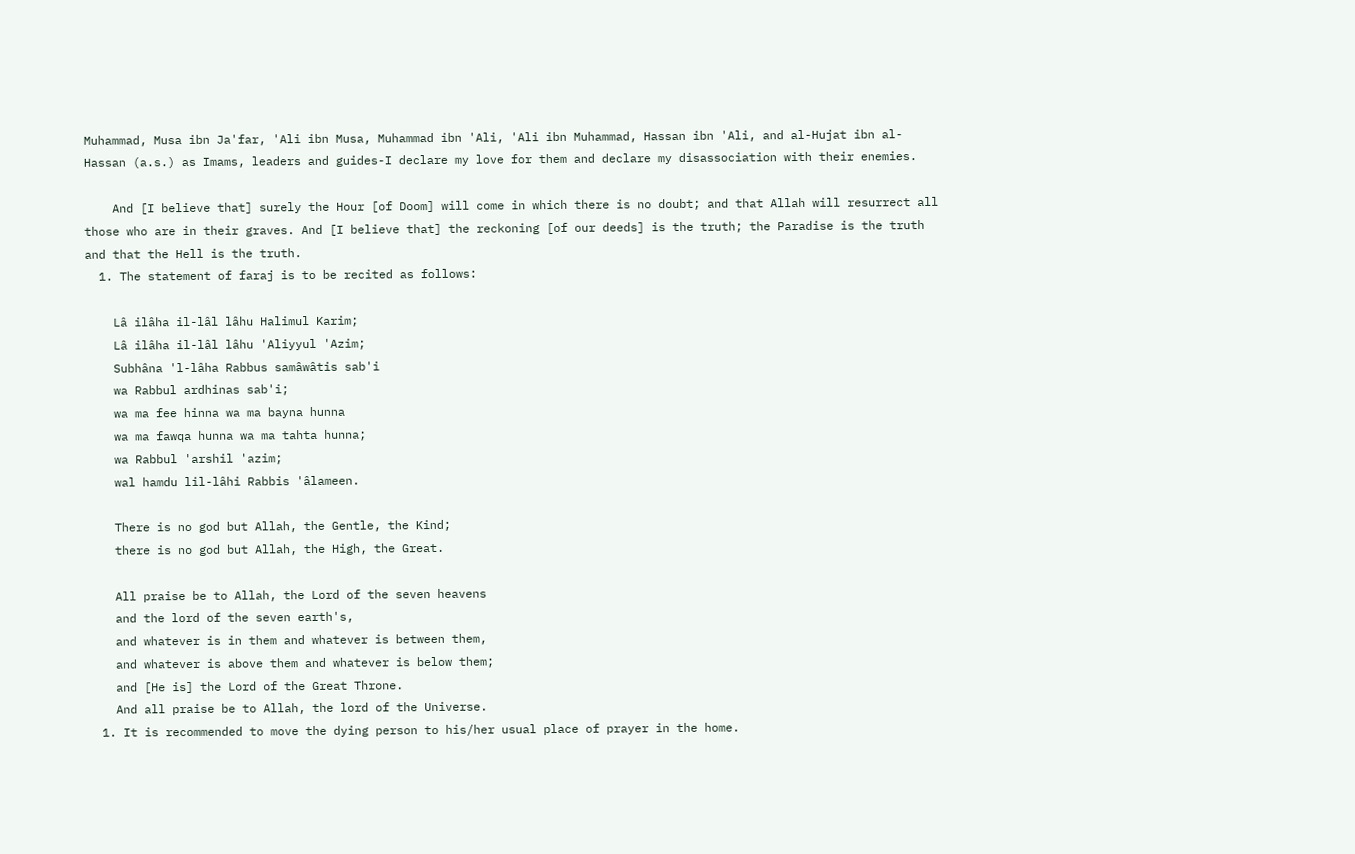Muhammad, Musa ibn Ja'far, 'Ali ibn Musa, Muhammad ibn 'Ali, 'Ali ibn Muhammad, Hassan ibn 'Ali, and al-Hujat ibn al-Hassan (a.s.) as Imams, leaders and guides-I declare my love for them and declare my disassociation with their enemies.

    And [I believe that] surely the Hour [of Doom] will come in which there is no doubt; and that Allah will resurrect all those who are in their graves. And [I believe that] the reckoning [of our deeds] is the truth; the Paradise is the truth and that the Hell is the truth.
  1. The statement of faraj is to be recited as follows:

    Lâ ilâha il-lâl lâhu Halimul Karim;
    Lâ ilâha il-lâl lâhu 'Aliyyul 'Azim;
    Subhâna 'l-lâha Rabbus samâwâtis sab'i
    wa Rabbul ardhinas sab'i;
    wa ma fee hinna wa ma bayna hunna
    wa ma fawqa hunna wa ma tahta hunna;
    wa Rabbul 'arshil 'azim;
    wal hamdu lil-lâhi Rabbis 'âlameen.

    There is no god but Allah, the Gentle, the Kind;
    there is no god but Allah, the High, the Great.

    All praise be to Allah, the Lord of the seven heavens
    and the lord of the seven earth's,
    and whatever is in them and whatever is between them,
    and whatever is above them and whatever is below them;
    and [He is] the Lord of the Great Throne.
    And all praise be to Allah, the lord of the Universe.
  1. It is recommended to move the dying person to his/her usual place of prayer in the home.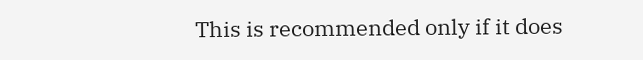This is recommended only if it does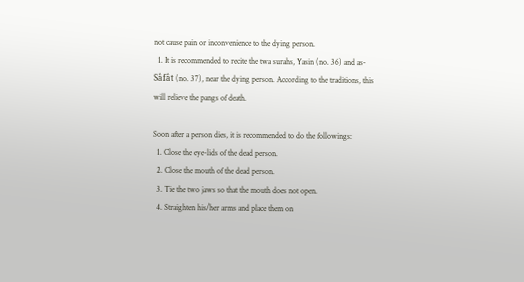not cause pain or inconvenience to the dying person.
  1. It is recommended to recite the twa surahs, Yasin (no. 36) and as-Sâfât (no. 37), near the dying person. According to the traditions, this will relieve the pangs of death.

Soon after a person dies, it is recommended to do the followings:
  1. Close the eye-lids of the dead person.
  2. Close the mouth of the dead person.
  3. Tie the two jaws so that the mouth does not open.
  4. Straighten his/her arms and place them on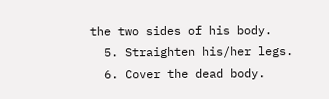the two sides of his body.
  5. Straighten his/her legs.
  6. Cover the dead body.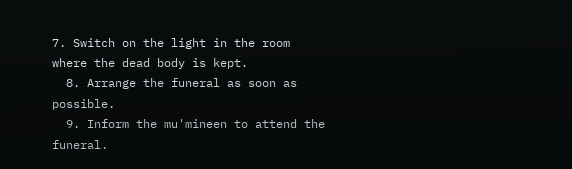7. Switch on the light in the room where the dead body is kept.
  8. Arrange the funeral as soon as possible.
  9. Inform the mu'mineen to attend the funeral.